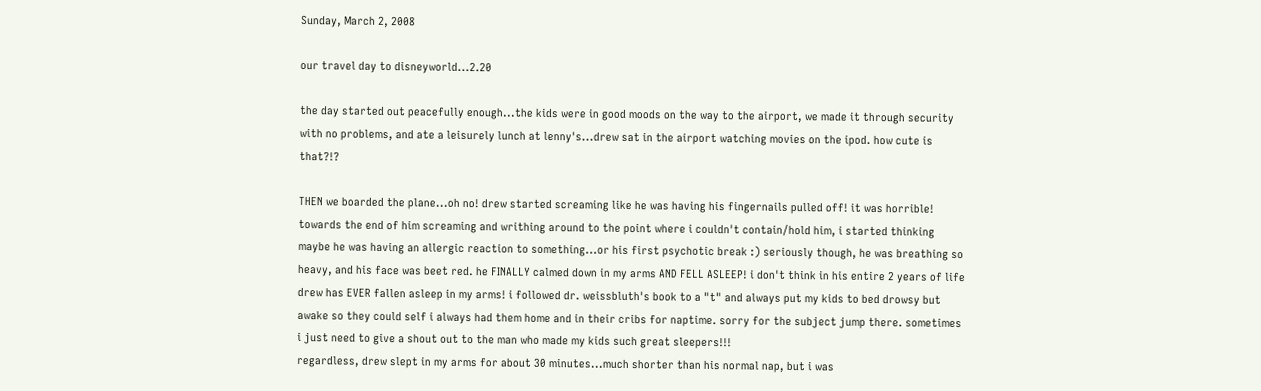Sunday, March 2, 2008

our travel day to disneyworld...2.20

the day started out peacefully enough...the kids were in good moods on the way to the airport, we made it through security with no problems, and ate a leisurely lunch at lenny's...drew sat in the airport watching movies on the ipod. how cute is that?!?

THEN we boarded the plane...oh no! drew started screaming like he was having his fingernails pulled off! it was horrible! towards the end of him screaming and writhing around to the point where i couldn't contain/hold him, i started thinking maybe he was having an allergic reaction to something...or his first psychotic break :) seriously though, he was breathing so heavy, and his face was beet red. he FINALLY calmed down in my arms AND FELL ASLEEP! i don't think in his entire 2 years of life drew has EVER fallen asleep in my arms! i followed dr. weissbluth's book to a "t" and always put my kids to bed drowsy but awake so they could self i always had them home and in their cribs for naptime. sorry for the subject jump there. sometimes i just need to give a shout out to the man who made my kids such great sleepers!!!
regardless, drew slept in my arms for about 30 minutes...much shorter than his normal nap, but i was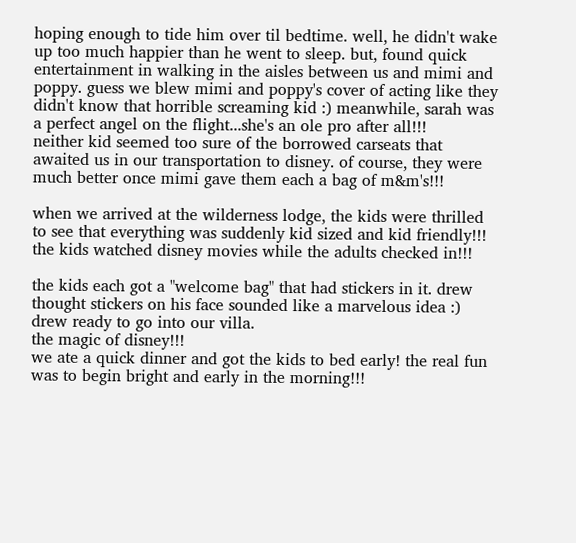hoping enough to tide him over til bedtime. well, he didn't wake up too much happier than he went to sleep. but, found quick entertainment in walking in the aisles between us and mimi and poppy. guess we blew mimi and poppy's cover of acting like they didn't know that horrible screaming kid :) meanwhile, sarah was a perfect angel on the flight...she's an ole pro after all!!!
neither kid seemed too sure of the borrowed carseats that awaited us in our transportation to disney. of course, they were much better once mimi gave them each a bag of m&m's!!!

when we arrived at the wilderness lodge, the kids were thrilled to see that everything was suddenly kid sized and kid friendly!!! the kids watched disney movies while the adults checked in!!!

the kids each got a "welcome bag" that had stickers in it. drew thought stickers on his face sounded like a marvelous idea :)
drew ready to go into our villa.
the magic of disney!!!
we ate a quick dinner and got the kids to bed early! the real fun was to begin bright and early in the morning!!!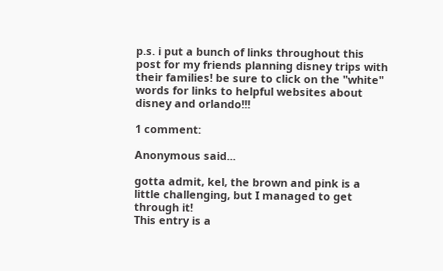p.s. i put a bunch of links throughout this post for my friends planning disney trips with their families! be sure to click on the "white" words for links to helpful websites about disney and orlando!!!

1 comment:

Anonymous said...

gotta admit, kel, the brown and pink is a little challenging, but I managed to get through it!
This entry is a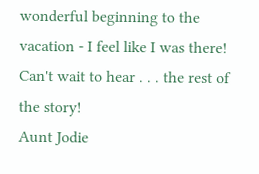wonderful beginning to the vacation - I feel like I was there! Can't wait to hear . . . the rest of the story!
Aunt Jodie